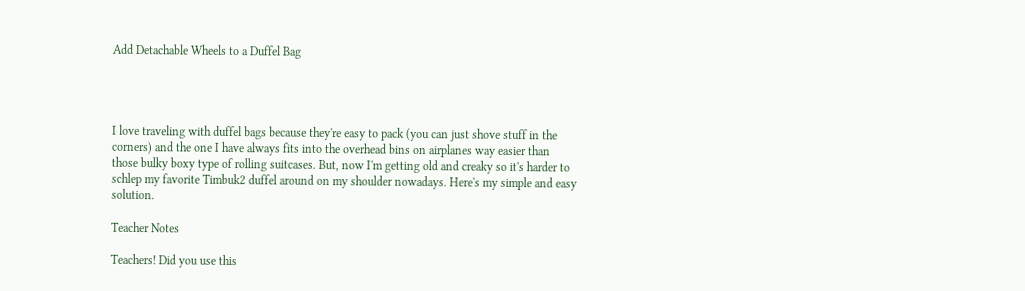Add Detachable Wheels to a Duffel Bag




I love traveling with duffel bags because they're easy to pack (you can just shove stuff in the corners) and the one I have always fits into the overhead bins on airplanes way easier than those bulky boxy type of rolling suitcases. But, now I'm getting old and creaky so it's harder to schlep my favorite Timbuk2 duffel around on my shoulder nowadays. Here's my simple and easy solution.

Teacher Notes

Teachers! Did you use this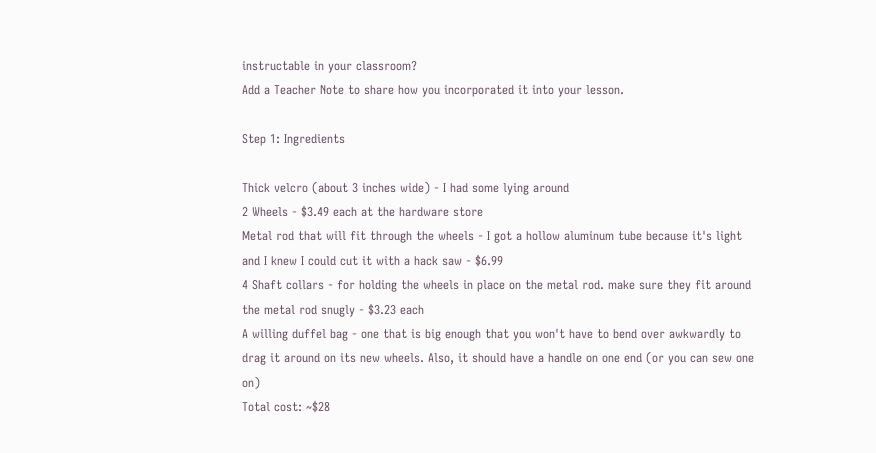instructable in your classroom?
Add a Teacher Note to share how you incorporated it into your lesson.

Step 1: Ingredients

Thick velcro (about 3 inches wide) - I had some lying around
2 Wheels - $3.49 each at the hardware store
Metal rod that will fit through the wheels - I got a hollow aluminum tube because it's light and I knew I could cut it with a hack saw - $6.99
4 Shaft collars - for holding the wheels in place on the metal rod. make sure they fit around the metal rod snugly - $3.23 each
A willing duffel bag - one that is big enough that you won't have to bend over awkwardly to drag it around on its new wheels. Also, it should have a handle on one end (or you can sew one on)
Total cost: ~$28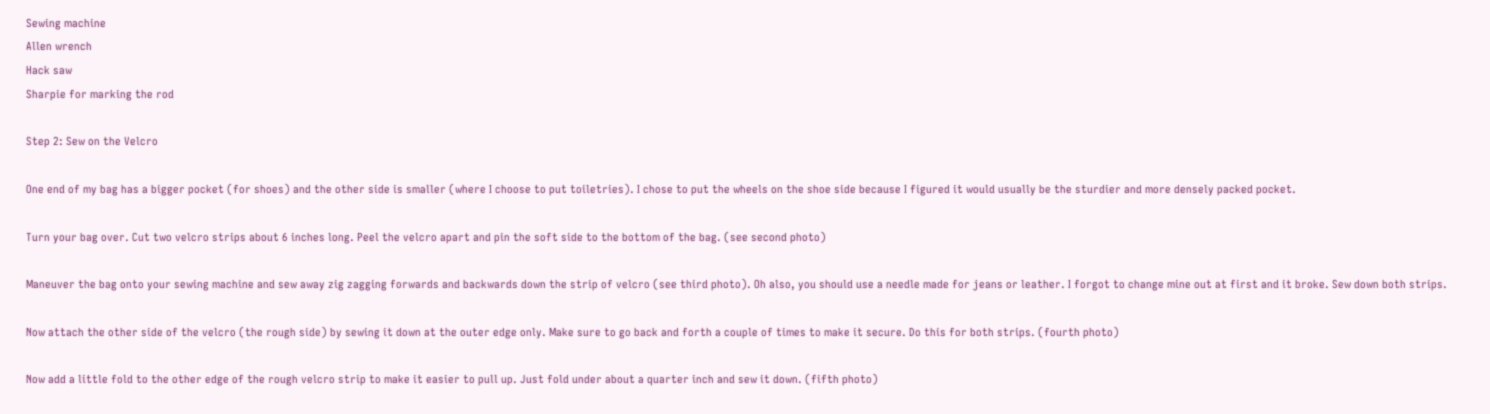Sewing machine
Allen wrench
Hack saw
Sharpie for marking the rod

Step 2: Sew on the Velcro

One end of my bag has a bigger pocket (for shoes) and the other side is smaller (where I choose to put toiletries). I chose to put the wheels on the shoe side because I figured it would usually be the sturdier and more densely packed pocket.

Turn your bag over. Cut two velcro strips about 6 inches long. Peel the velcro apart and pin the soft side to the bottom of the bag. (see second photo)

Maneuver the bag onto your sewing machine and sew away zig zagging forwards and backwards down the strip of velcro (see third photo). Oh also, you should use a needle made for jeans or leather. I forgot to change mine out at first and it broke. Sew down both strips.

Now attach the other side of the velcro (the rough side) by sewing it down at the outer edge only. Make sure to go back and forth a couple of times to make it secure. Do this for both strips. (fourth photo)

Now add a little fold to the other edge of the rough velcro strip to make it easier to pull up. Just fold under about a quarter inch and sew it down. (fifth photo)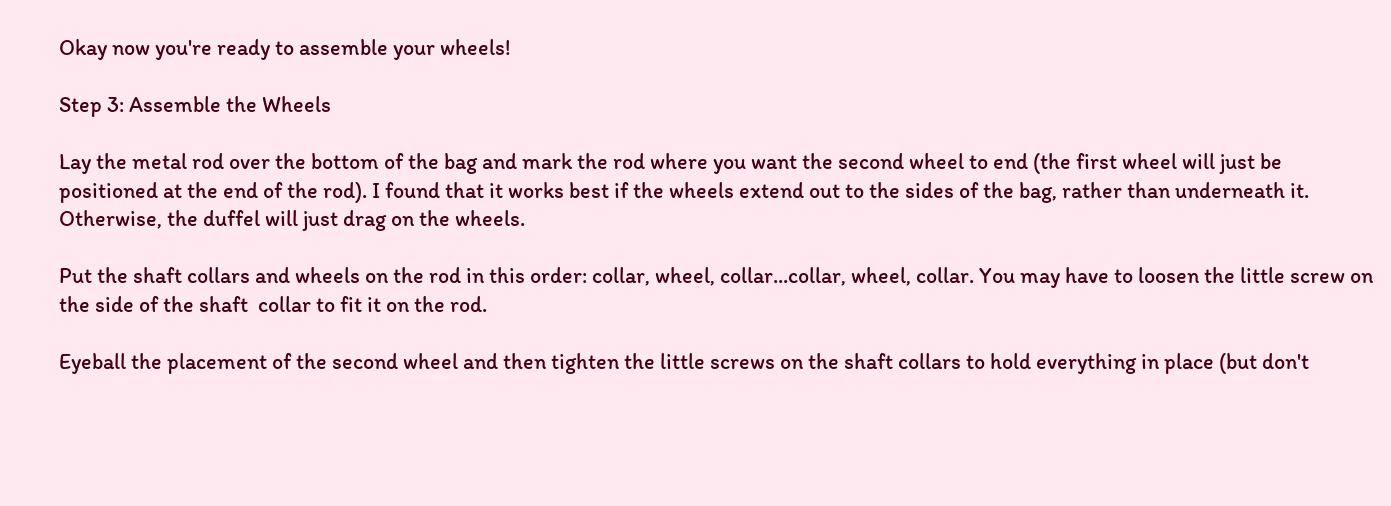Okay now you're ready to assemble your wheels!

Step 3: Assemble the Wheels

Lay the metal rod over the bottom of the bag and mark the rod where you want the second wheel to end (the first wheel will just be positioned at the end of the rod). I found that it works best if the wheels extend out to the sides of the bag, rather than underneath it. Otherwise, the duffel will just drag on the wheels.

Put the shaft collars and wheels on the rod in this order: collar, wheel, collar...collar, wheel, collar. You may have to loosen the little screw on the side of the shaft  collar to fit it on the rod.

Eyeball the placement of the second wheel and then tighten the little screws on the shaft collars to hold everything in place (but don't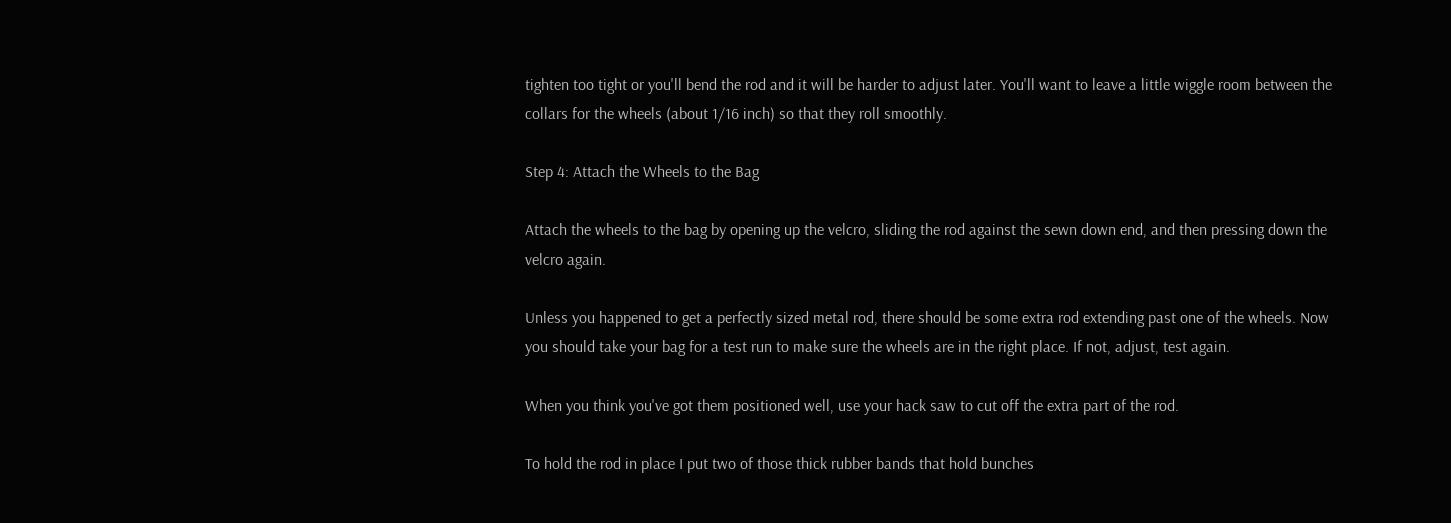tighten too tight or you'll bend the rod and it will be harder to adjust later. You'll want to leave a little wiggle room between the collars for the wheels (about 1/16 inch) so that they roll smoothly.

Step 4: Attach the Wheels to the Bag

Attach the wheels to the bag by opening up the velcro, sliding the rod against the sewn down end, and then pressing down the velcro again.

Unless you happened to get a perfectly sized metal rod, there should be some extra rod extending past one of the wheels. Now you should take your bag for a test run to make sure the wheels are in the right place. If not, adjust, test again.

When you think you've got them positioned well, use your hack saw to cut off the extra part of the rod.

To hold the rod in place I put two of those thick rubber bands that hold bunches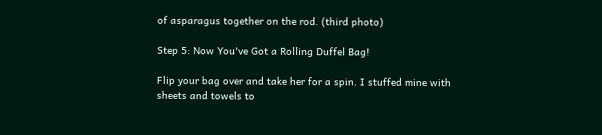of asparagus together on the rod. (third photo)

Step 5: Now You've Got a Rolling Duffel Bag!

Flip your bag over and take her for a spin. I stuffed mine with sheets and towels to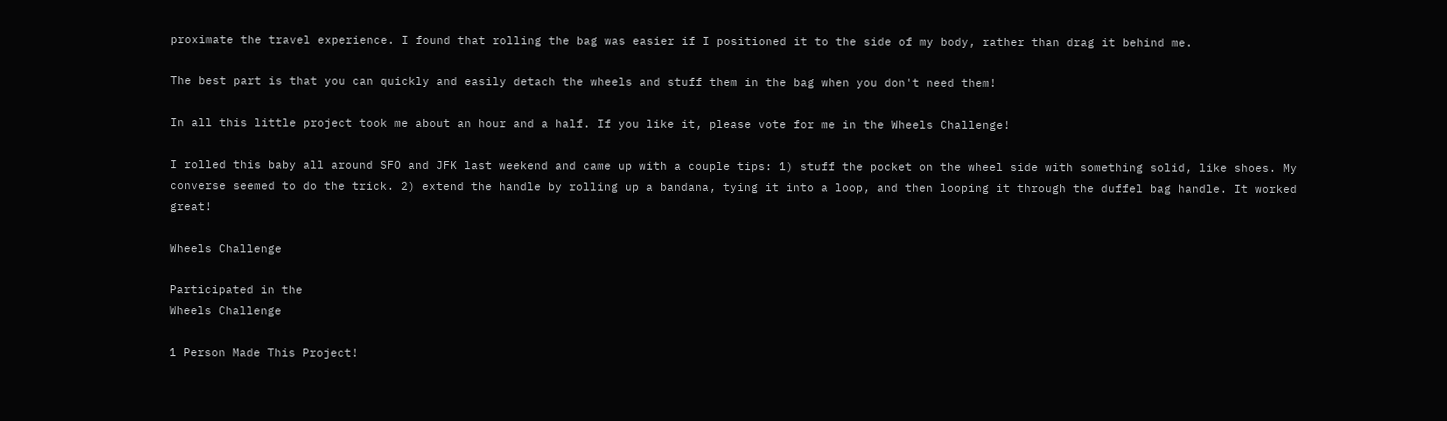proximate the travel experience. I found that rolling the bag was easier if I positioned it to the side of my body, rather than drag it behind me.

The best part is that you can quickly and easily detach the wheels and stuff them in the bag when you don't need them!

In all this little project took me about an hour and a half. If you like it, please vote for me in the Wheels Challenge!

I rolled this baby all around SFO and JFK last weekend and came up with a couple tips: 1) stuff the pocket on the wheel side with something solid, like shoes. My converse seemed to do the trick. 2) extend the handle by rolling up a bandana, tying it into a loop, and then looping it through the duffel bag handle. It worked great!

Wheels Challenge

Participated in the
Wheels Challenge

1 Person Made This Project!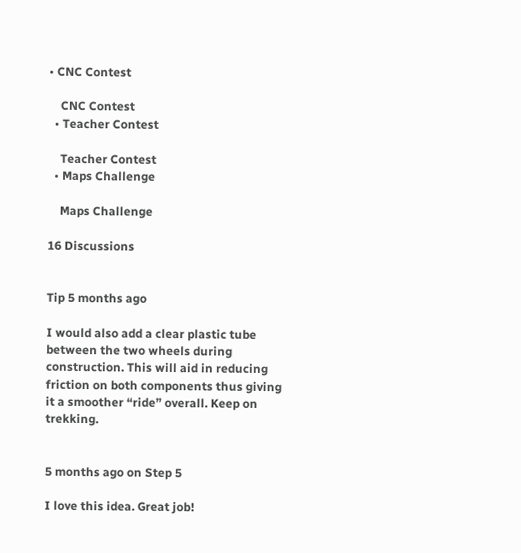• CNC Contest

    CNC Contest
  • Teacher Contest

    Teacher Contest
  • Maps Challenge

    Maps Challenge

16 Discussions


Tip 5 months ago

I would also add a clear plastic tube between the two wheels during construction. This will aid in reducing friction on both components thus giving it a smoother “ride” overall. Keep on trekking.


5 months ago on Step 5

I love this idea. Great job!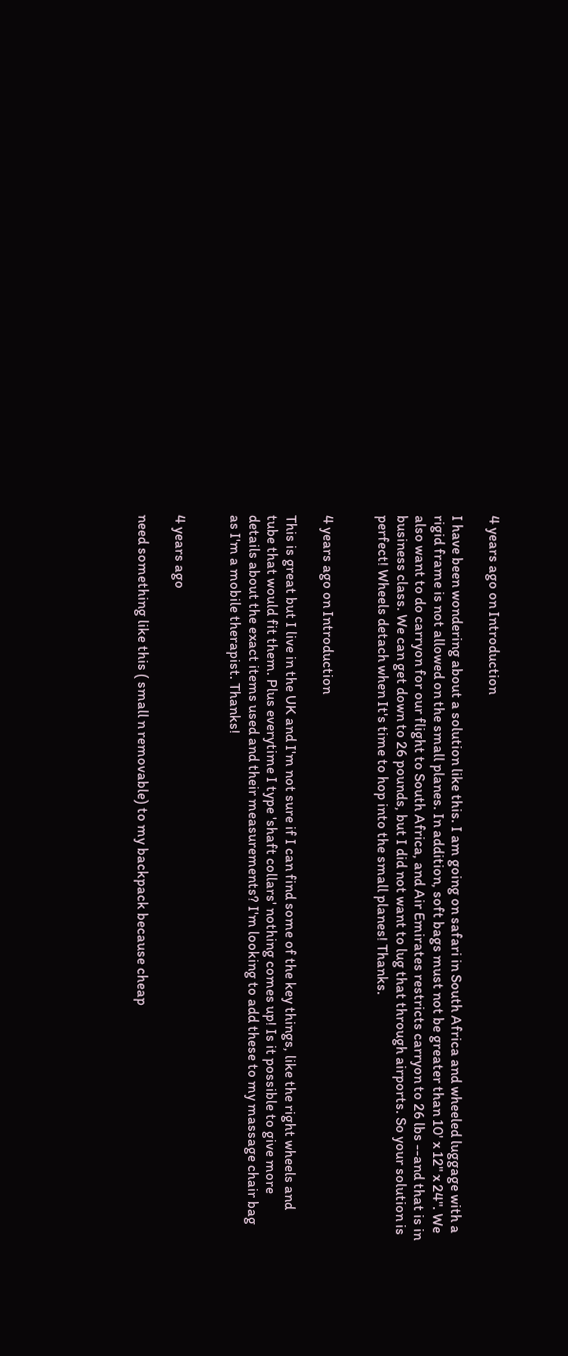4 years ago on Introduction

I have been wondering about a solution like this. I am going on safari in South Africa and wheeled luggage with a rigid frame is not allowed on the small planes. In addition, soft bags must not be greater than 10' x 12" x 24". We also want to do carryon for our flight to South Africa, and Air Emirates restricts carryon to 26 lbs --and that is in business class. We can get down to 26 pounds, but I did not want to lug that through airports. So your solution is perfect! Wheels detach when It's time to hop into the small planes! Thanks.


4 years ago on Introduction

This is great but I live in the UK and I'm not sure if I can find some of the key things, like the right wheels and tube that would fit them. Plus everytime I type 'shaft collars' nothing comes up! Is it possible to give more details about the exact items used and their measurements? I'm looking to add these to my massage chair bag as I'm a mobile therapist. Thanks!


4 years ago

need something like this ( small n removable) to my backpack because cheap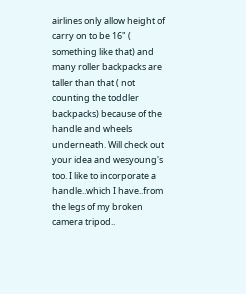airlines only allow height of carry on to be 16" ( something like that) and many roller backpacks are taller than that ( not counting the toddler backpacks) because of the handle and wheels underneath. Will check out your idea and wesyoung's too. I like to incorporate a handle..which I have..from the legs of my broken camera tripod..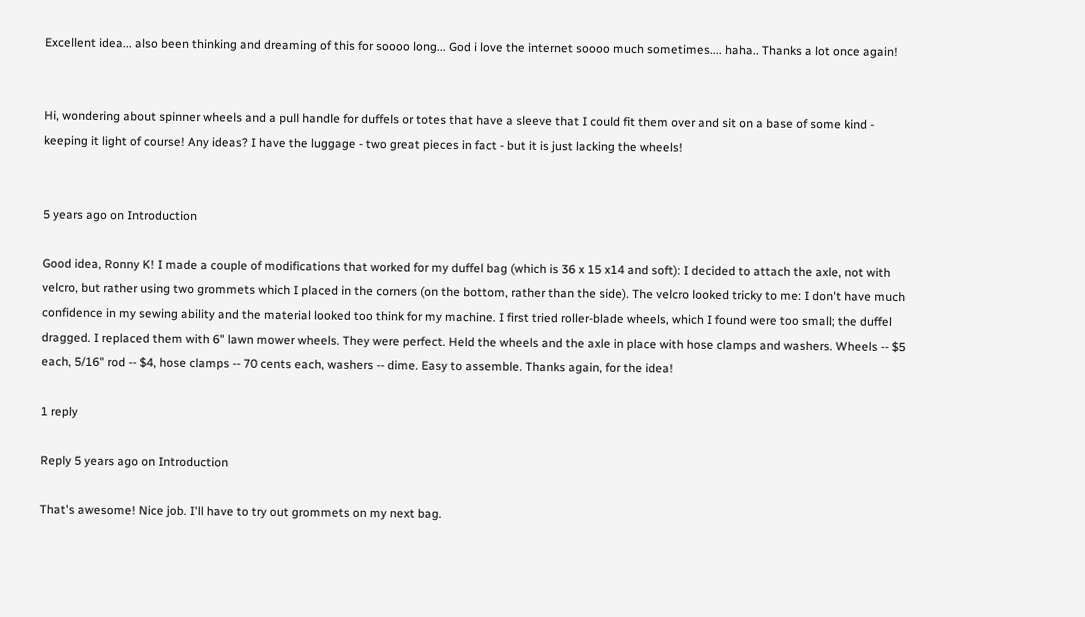Excellent idea... also been thinking and dreaming of this for soooo long... God i love the internet soooo much sometimes.... haha.. Thanks a lot once again!


Hi, wondering about spinner wheels and a pull handle for duffels or totes that have a sleeve that I could fit them over and sit on a base of some kind - keeping it light of course! Any ideas? I have the luggage - two great pieces in fact - but it is just lacking the wheels!


5 years ago on Introduction

Good idea, Ronny K! I made a couple of modifications that worked for my duffel bag (which is 36 x 15 x14 and soft): I decided to attach the axle, not with velcro, but rather using two grommets which I placed in the corners (on the bottom, rather than the side). The velcro looked tricky to me: I don't have much confidence in my sewing ability and the material looked too think for my machine. I first tried roller-blade wheels, which I found were too small; the duffel dragged. I replaced them with 6" lawn mower wheels. They were perfect. Held the wheels and the axle in place with hose clamps and washers. Wheels -- $5 each, 5/16" rod -- $4, hose clamps -- 70 cents each, washers -- dime. Easy to assemble. Thanks again, for the idea!

1 reply

Reply 5 years ago on Introduction

That's awesome! Nice job. I'll have to try out grommets on my next bag.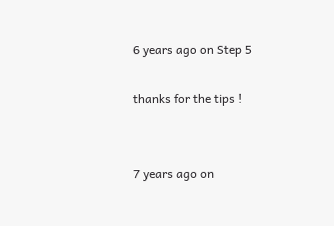6 years ago on Step 5

thanks for the tips !


7 years ago on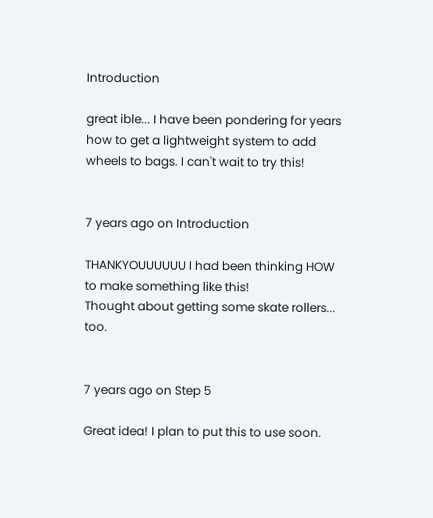Introduction

great ible... I have been pondering for years how to get a lightweight system to add wheels to bags. I can't wait to try this!


7 years ago on Introduction

THANKYOUUUUUU I had been thinking HOW to make something like this!
Thought about getting some skate rollers... too.


7 years ago on Step 5

Great idea! I plan to put this to use soon.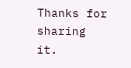Thanks for sharing it.